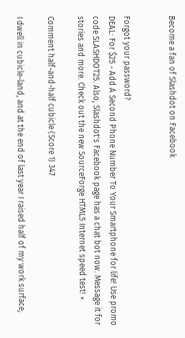Become a fan of Slashdot on Facebook


Forgot your password?
DEAL: For $25 - Add A Second Phone Number To Your Smartphone for life! Use promo code SLASHDOT25. Also, Slashdot's Facebook page has a chat bot now. Message it for stories and more. Check out the new SourceForge HTML5 Internet speed test! ×

Comment half-and-half cubicle (Score 1) 347

I dwell in cubicle-land, and at the end of last year I raised half of my work surface,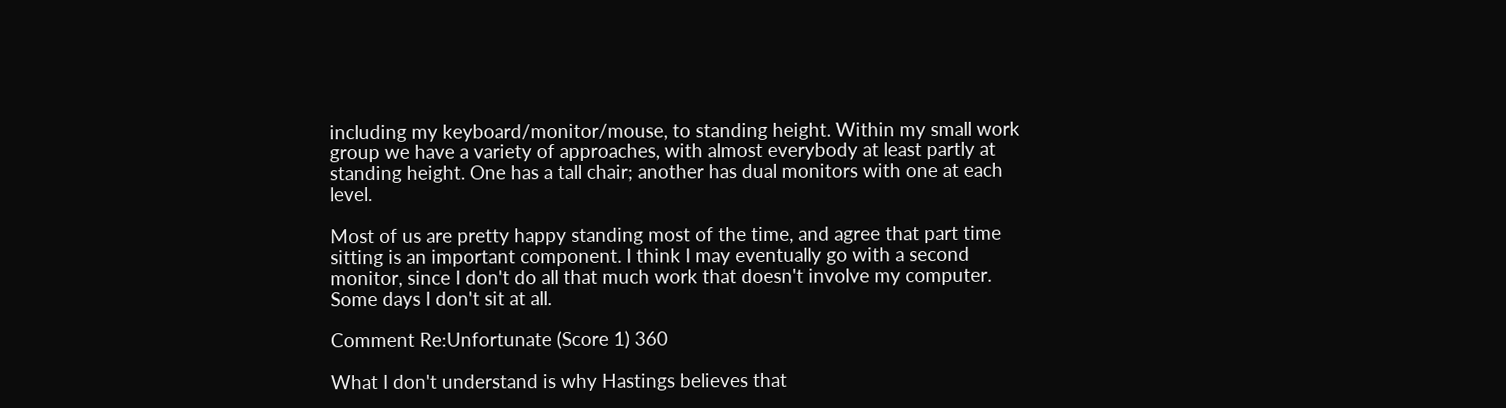including my keyboard/monitor/mouse, to standing height. Within my small work group we have a variety of approaches, with almost everybody at least partly at standing height. One has a tall chair; another has dual monitors with one at each level.

Most of us are pretty happy standing most of the time, and agree that part time sitting is an important component. I think I may eventually go with a second monitor, since I don't do all that much work that doesn't involve my computer. Some days I don't sit at all.

Comment Re:Unfortunate (Score 1) 360

What I don't understand is why Hastings believes that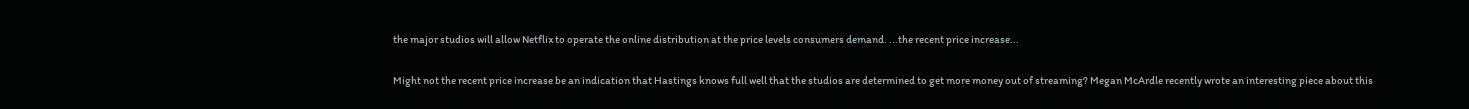the major studios will allow Netflix to operate the online distribution at the price levels consumers demand. ...the recent price increase...

Might not the recent price increase be an indication that Hastings knows full well that the studios are determined to get more money out of streaming? Megan McArdle recently wrote an interesting piece about this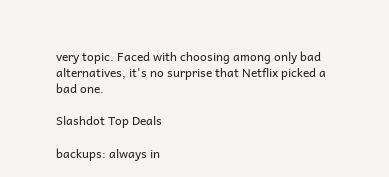very topic. Faced with choosing among only bad alternatives, it's no surprise that Netflix picked a bad one.

Slashdot Top Deals

backups: always in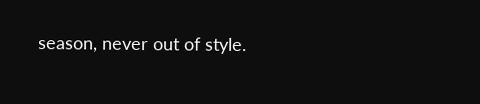season, never out of style.